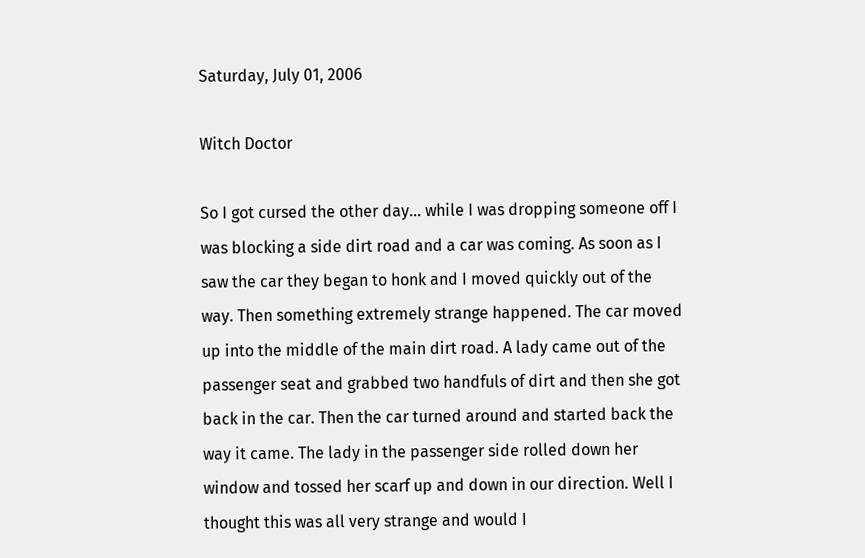Saturday, July 01, 2006

Witch Doctor

So I got cursed the other day… while I was dropping someone off I was blocking a side dirt road and a car was coming. As soon as I saw the car they began to honk and I moved quickly out of the way. Then something extremely strange happened. The car moved up into the middle of the main dirt road. A lady came out of the passenger seat and grabbed two handfuls of dirt and then she got back in the car. Then the car turned around and started back the way it came. The lady in the passenger side rolled down her window and tossed her scarf up and down in our direction. Well I thought this was all very strange and would I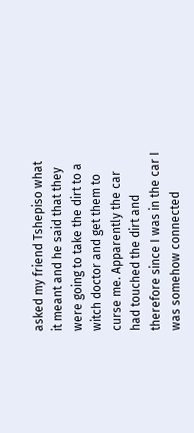asked my friend Tshepiso what it meant and he said that they were going to take the dirt to a witch doctor and get them to curse me. Apparently the car had touched the dirt and therefore since I was in the car I was somehow connected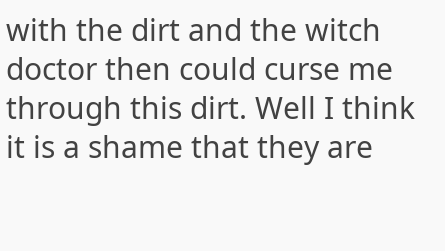with the dirt and the witch doctor then could curse me through this dirt. Well I think it is a shame that they are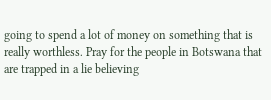going to spend a lot of money on something that is really worthless. Pray for the people in Botswana that are trapped in a lie believing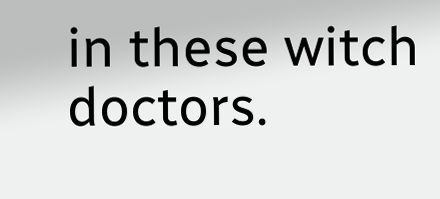in these witch doctors.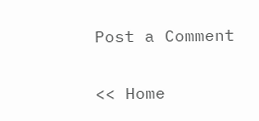Post a Comment

<< Home